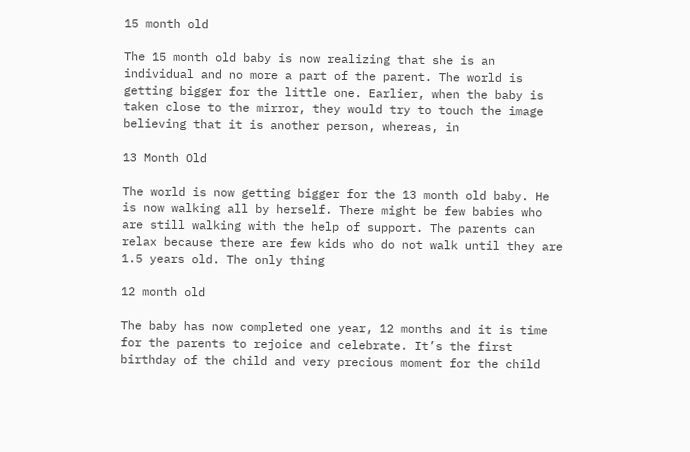15 month old

The 15 month old baby is now realizing that she is an individual and no more a part of the parent. The world is getting bigger for the little one. Earlier, when the baby is taken close to the mirror, they would try to touch the image believing that it is another person, whereas, in

13 Month Old

The world is now getting bigger for the 13 month old baby. He is now walking all by herself. There might be few babies who are still walking with the help of support. The parents can relax because there are few kids who do not walk until they are 1.5 years old. The only thing

12 month old

The baby has now completed one year, 12 months and it is time for the parents to rejoice and celebrate. It’s the first birthday of the child and very precious moment for the child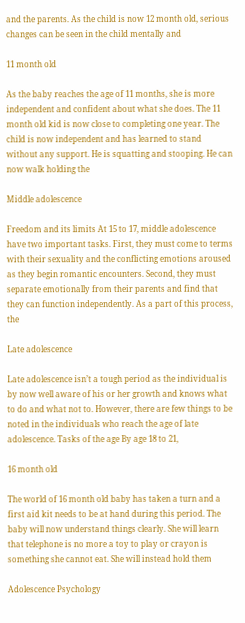and the parents. As the child is now 12 month old, serious changes can be seen in the child mentally and

11 month old

As the baby reaches the age of 11 months, she is more independent and confident about what she does. The 11 month old kid is now close to completing one year. The child is now independent and has learned to stand without any support. He is squatting and stooping. He can now walk holding the

Middle adolescence

Freedom and its limits At 15 to 17, middle adolescence have two important tasks. First, they must come to terms with their sexuality and the conflicting emotions aroused as they begin romantic encounters. Second, they must separate emotionally from their parents and find that they can function independently. As a part of this process, the

Late adolescence

Late adolescence isn’t a tough period as the individual is by now well aware of his or her growth and knows what to do and what not to. However, there are few things to be noted in the individuals who reach the age of late adolescence. Tasks of the age By age 18 to 21,

16 month old

The world of 16 month old baby has taken a turn and a first aid kit needs to be at hand during this period. The baby will now understand things clearly. She will learn that telephone is no more a toy to play or crayon is something she cannot eat. She will instead hold them

Adolescence Psychology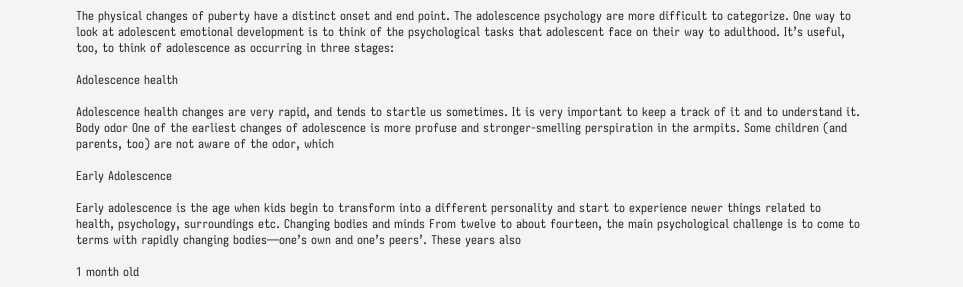The physical changes of puberty have a distinct onset and end point. The adolescence psychology are more difficult to categorize. One way to look at adolescent emotional development is to think of the psychological tasks that adolescent face on their way to adulthood. It’s useful, too, to think of adolescence as occurring in three stages:

Adolescence health

Adolescence health changes are very rapid, and tends to startle us sometimes. It is very important to keep a track of it and to understand it. Body odor One of the earliest changes of adolescence is more profuse and stronger-smelling perspiration in the armpits. Some children (and parents, too) are not aware of the odor, which

Early Adolescence

Early adolescence is the age when kids begin to transform into a different personality and start to experience newer things related to health, psychology, surroundings etc. Changing bodies and minds From twelve to about fourteen, the main psychological challenge is to come to terms with rapidly changing bodies—one’s own and one’s peers’. These years also

1 month old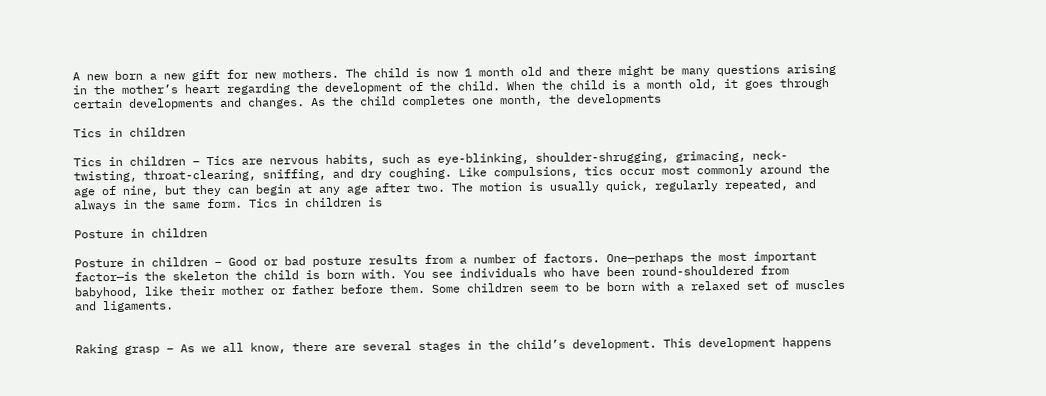A new born a new gift for new mothers. The child is now 1 month old and there might be many questions arising in the mother’s heart regarding the development of the child. When the child is a month old, it goes through certain developments and changes. As the child completes one month, the developments

Tics in children

Tics in children – Tics are nervous habits, such as eye-blinking, shoulder-shrugging, grimacing, neck-twisting, throat-clearing, sniffing, and dry coughing. Like compulsions, tics occur most commonly around the age of nine, but they can begin at any age after two. The motion is usually quick, regularly repeated, and always in the same form. Tics in children is

Posture in children

Posture in children – Good or bad posture results from a number of factors. One—perhaps the most important factor—is the skeleton the child is born with. You see individuals who have been round-shouldered from babyhood, like their mother or father before them. Some children seem to be born with a relaxed set of muscles and ligaments.


Raking grasp – As we all know, there are several stages in the child’s development. This development happens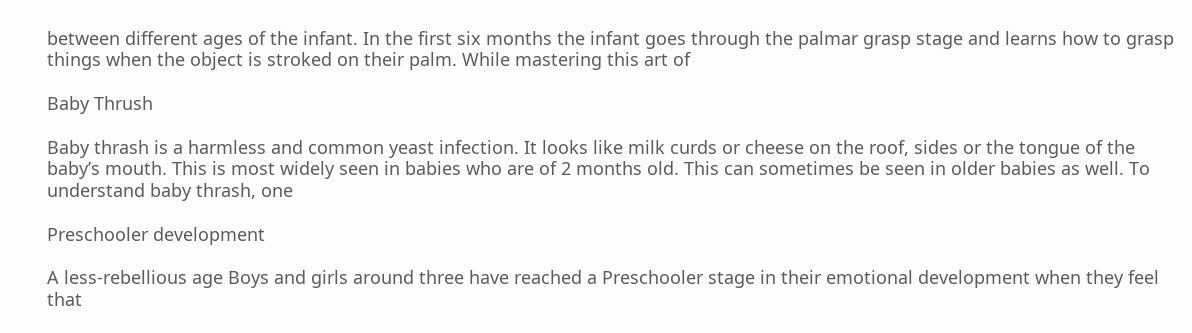between different ages of the infant. In the first six months the infant goes through the palmar grasp stage and learns how to grasp things when the object is stroked on their palm. While mastering this art of

Baby Thrush

Baby thrash is a harmless and common yeast infection. It looks like milk curds or cheese on the roof, sides or the tongue of the baby’s mouth. This is most widely seen in babies who are of 2 months old. This can sometimes be seen in older babies as well. To understand baby thrash, one

Preschooler development

A less-rebellious age Boys and girls around three have reached a Preschooler stage in their emotional development when they feel that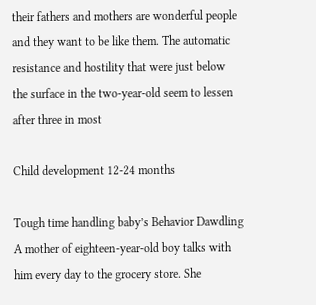their fathers and mothers are wonderful people and they want to be like them. The automatic resistance and hostility that were just below the surface in the two-year-old seem to lessen after three in most

Child development 12-24 months

Tough time handling baby’s Behavior Dawdling A mother of eighteen-year-old boy talks with him every day to the grocery store. She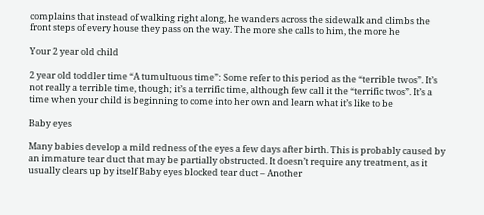complains that instead of walking right along, he wanders across the sidewalk and climbs the front steps of every house they pass on the way. The more she calls to him, the more he

Your 2 year old child

2 year old toddler time “A tumultuous time”: Some refer to this period as the “terrible twos”. It’s not really a terrible time, though; it’s a terrific time, although few call it the “terrific twos”. It’s a time when your child is beginning to come into her own and learn what it’s like to be

Baby eyes

Many babies develop a mild redness of the eyes a few days after birth. This is probably caused by an immature tear duct that may be partially obstructed. It doesn’t require any treatment, as it usually clears up by itself Baby eyes blocked tear duct – Another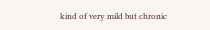kind of very mild but chronic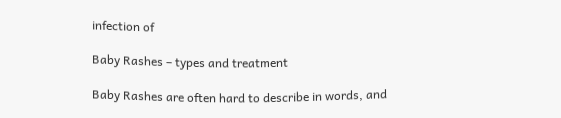infection of

Baby Rashes – types and treatment

Baby Rashes are often hard to describe in words, and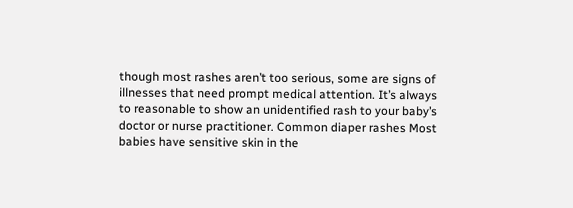though most rashes aren’t too serious, some are signs of illnesses that need prompt medical attention. It’s always to reasonable to show an unidentified rash to your baby’s doctor or nurse practitioner. Common diaper rashes Most babies have sensitive skin in the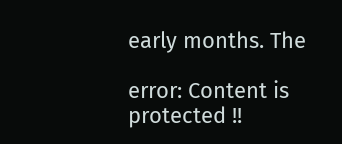early months. The

error: Content is protected !!